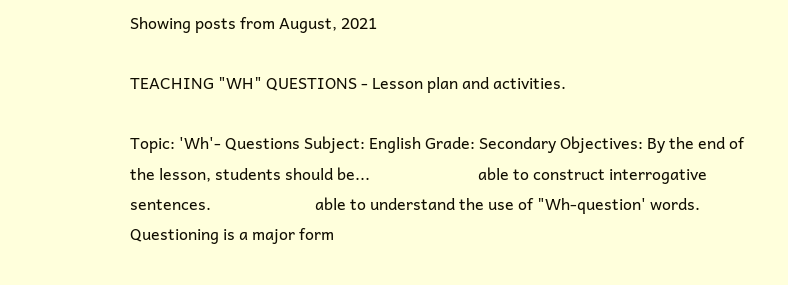Showing posts from August, 2021

TEACHING "WH" QUESTIONS - Lesson plan and activities.

Topic: 'Wh'- Questions Subject: English Grade: Secondary Objectives: By the end of the lesson, students should be...                           able to construct interrogative sentences.                          able to understand the use of "Wh-question' words.                Questioning is a major form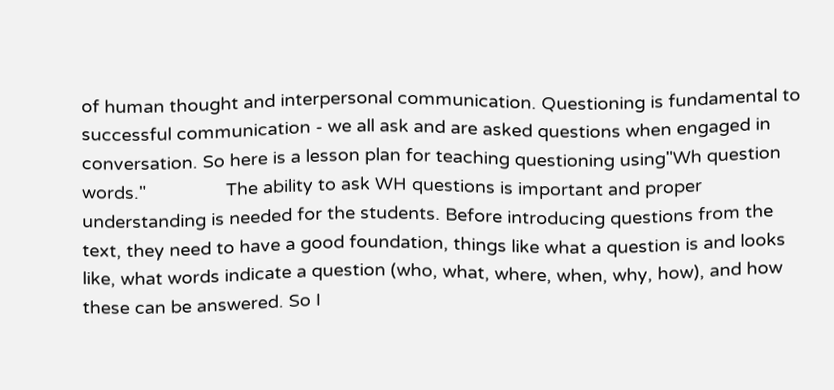of human thought and interpersonal communication. Questioning is fundamental to successful communication - we all ask and are asked questions when engaged in conversation. So here is a lesson plan for teaching questioning using"Wh question words."                The ability to ask WH questions is important and proper understanding is needed for the students. Before introducing questions from the text, they need to have a good foundation, things like what a question is and looks like, what words indicate a question (who, what, where, when, why, how), and how these can be answered. So I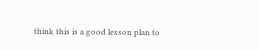think this is a good lesson plan to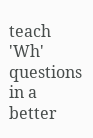teach 'Wh' questions in a better